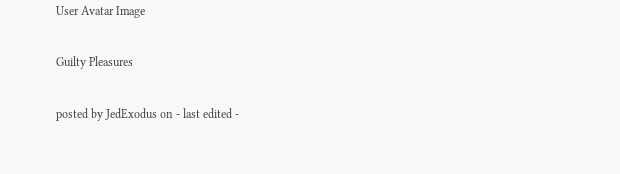User Avatar Image

Guilty Pleasures

posted by JedExodus on - last edited -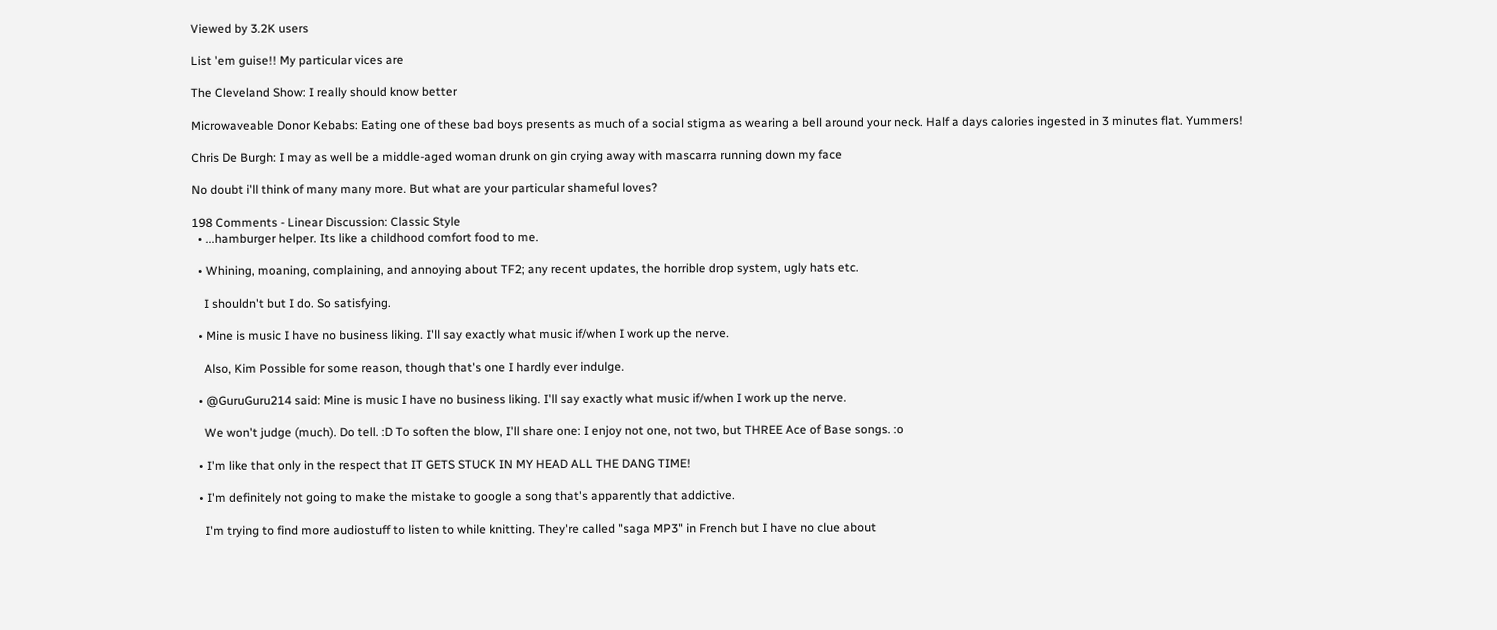Viewed by 3.2K users

List 'em guise!! My particular vices are

The Cleveland Show: I really should know better

Microwaveable Donor Kebabs: Eating one of these bad boys presents as much of a social stigma as wearing a bell around your neck. Half a days calories ingested in 3 minutes flat. Yummers!

Chris De Burgh: I may as well be a middle-aged woman drunk on gin crying away with mascarra running down my face

No doubt i'll think of many many more. But what are your particular shameful loves?

198 Comments - Linear Discussion: Classic Style
  • ...hamburger helper. Its like a childhood comfort food to me.

  • Whining, moaning, complaining, and annoying about TF2; any recent updates, the horrible drop system, ugly hats etc.

    I shouldn't but I do. So satisfying.

  • Mine is music I have no business liking. I'll say exactly what music if/when I work up the nerve.

    Also, Kim Possible for some reason, though that's one I hardly ever indulge.

  • @GuruGuru214 said: Mine is music I have no business liking. I'll say exactly what music if/when I work up the nerve.

    We won't judge (much). Do tell. :D To soften the blow, I'll share one: I enjoy not one, not two, but THREE Ace of Base songs. :o

  • I'm like that only in the respect that IT GETS STUCK IN MY HEAD ALL THE DANG TIME!

  • I'm definitely not going to make the mistake to google a song that's apparently that addictive.

    I'm trying to find more audiostuff to listen to while knitting. They're called "saga MP3" in French but I have no clue about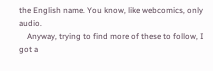the English name. You know, like webcomics, only audio.
    Anyway, trying to find more of these to follow, I got a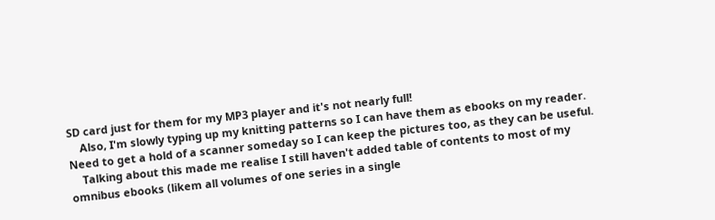SD card just for them for my MP3 player and it's not nearly full!
    Also, I'm slowly typing up my knitting patterns so I can have them as ebooks on my reader. Need to get a hold of a scanner someday so I can keep the pictures too, as they can be useful.
    Talking about this made me realise I still haven't added table of contents to most of my omnibus ebooks (likem all volumes of one series in a single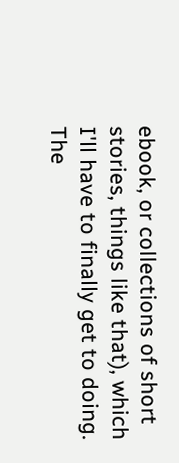ebook, or collections of short stories, things like that), which I'll have to finally get to doing. The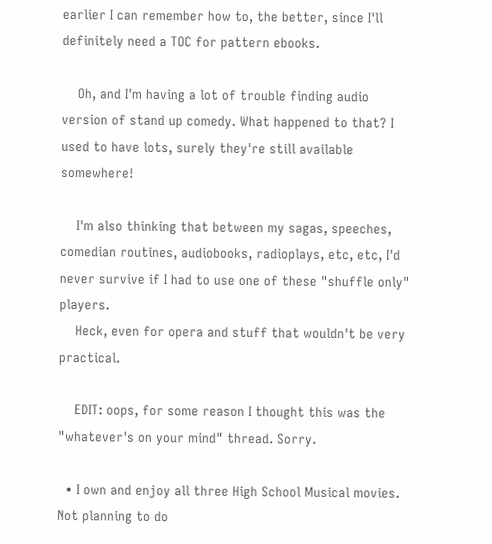earlier I can remember how to, the better, since I'll definitely need a TOC for pattern ebooks.

    Oh, and I'm having a lot of trouble finding audio version of stand up comedy. What happened to that? I used to have lots, surely they're still available somewhere!

    I'm also thinking that between my sagas, speeches, comedian routines, audiobooks, radioplays, etc, etc, I'd never survive if I had to use one of these "shuffle only" players.
    Heck, even for opera and stuff that wouldn't be very practical.

    EDIT: oops, for some reason I thought this was the "whatever's on your mind" thread. Sorry.

  • I own and enjoy all three High School Musical movies. Not planning to do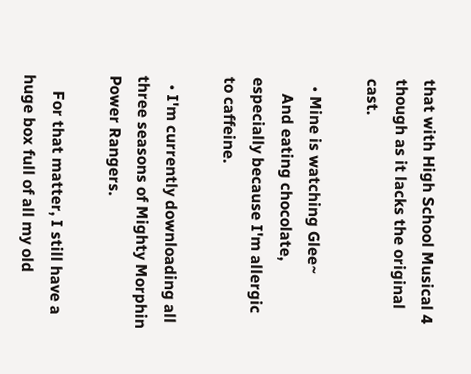that with High School Musical 4 though as it lacks the original cast.

  • Mine is watching Glee~
    And eating chocolate, especially because I'm allergic to caffeine.

  • I'm currently downloading all three seasons of Mighty Morphin Power Rangers.

    For that matter, I still have a huge box full of all my old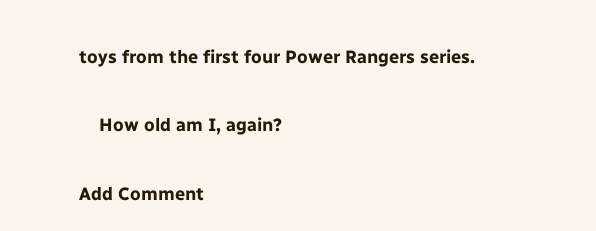toys from the first four Power Rangers series.

    How old am I, again?

Add Comment